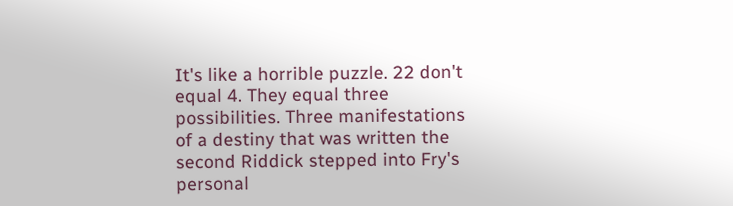It's like a horrible puzzle. 22 don't equal 4. They equal three possibilities. Three manifestations of a destiny that was written the second Riddick stepped into Fry's personal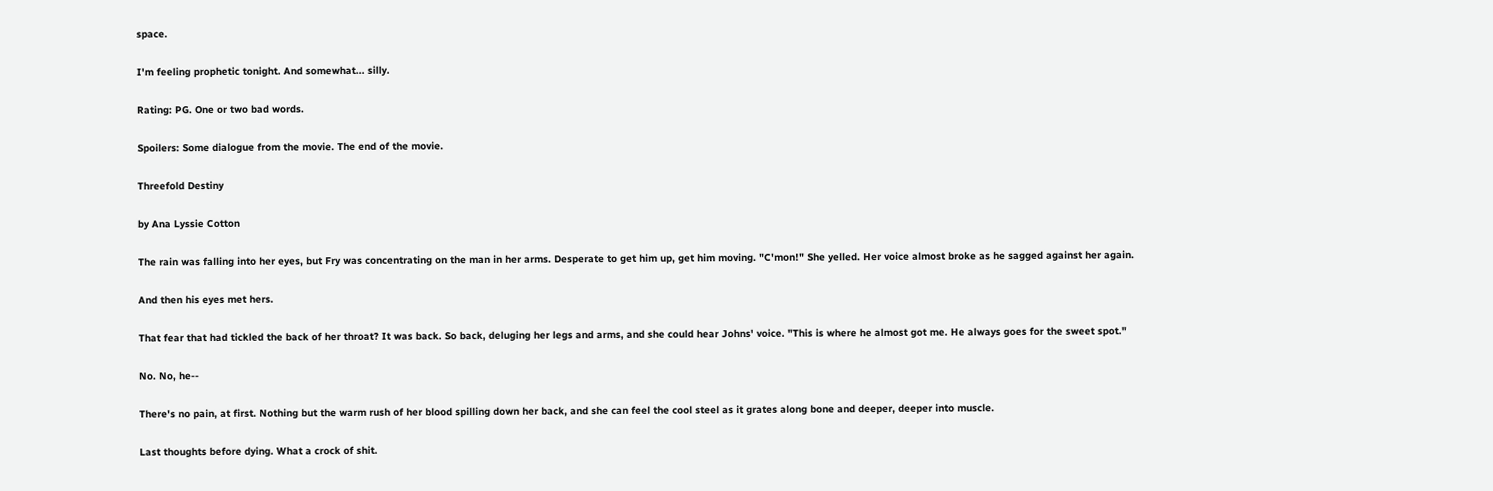space.

I'm feeling prophetic tonight. And somewhat... silly.

Rating: PG. One or two bad words.

Spoilers: Some dialogue from the movie. The end of the movie.

Threefold Destiny

by Ana Lyssie Cotton

The rain was falling into her eyes, but Fry was concentrating on the man in her arms. Desperate to get him up, get him moving. "C'mon!" She yelled. Her voice almost broke as he sagged against her again.

And then his eyes met hers.

That fear that had tickled the back of her throat? It was back. So back, deluging her legs and arms, and she could hear Johns' voice. "This is where he almost got me. He always goes for the sweet spot."

No. No, he--

There's no pain, at first. Nothing but the warm rush of her blood spilling down her back, and she can feel the cool steel as it grates along bone and deeper, deeper into muscle.

Last thoughts before dying. What a crock of shit.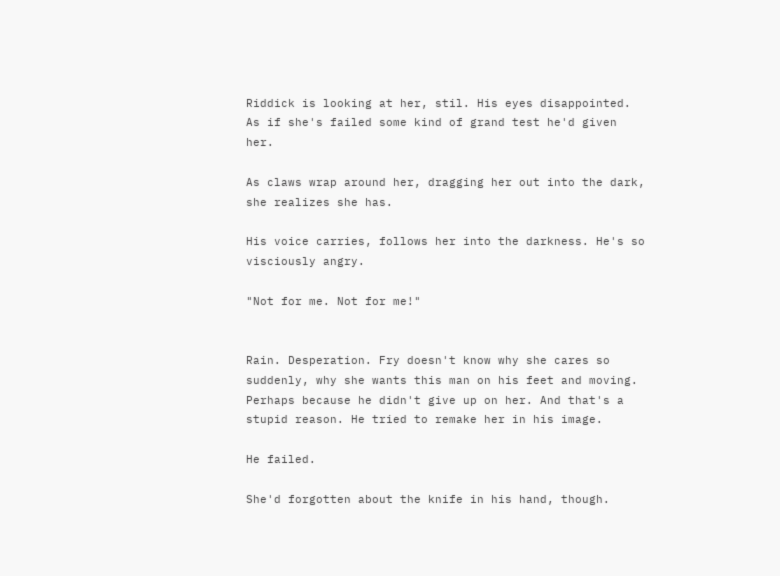Riddick is looking at her, stil. His eyes disappointed. As if she's failed some kind of grand test he'd given her.

As claws wrap around her, dragging her out into the dark, she realizes she has.

His voice carries, follows her into the darkness. He's so visciously angry.

"Not for me. Not for me!"


Rain. Desperation. Fry doesn't know why she cares so suddenly, why she wants this man on his feet and moving. Perhaps because he didn't give up on her. And that's a stupid reason. He tried to remake her in his image.

He failed.

She'd forgotten about the knife in his hand, though.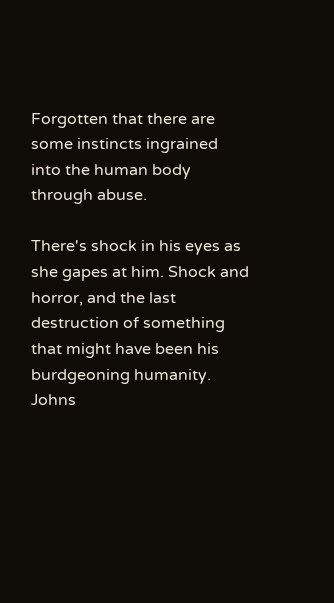Forgotten that there are some instincts ingrained into the human body through abuse.

There's shock in his eyes as she gapes at him. Shock and horror, and the last destruction of something that might have been his burdgeoning humanity. Johns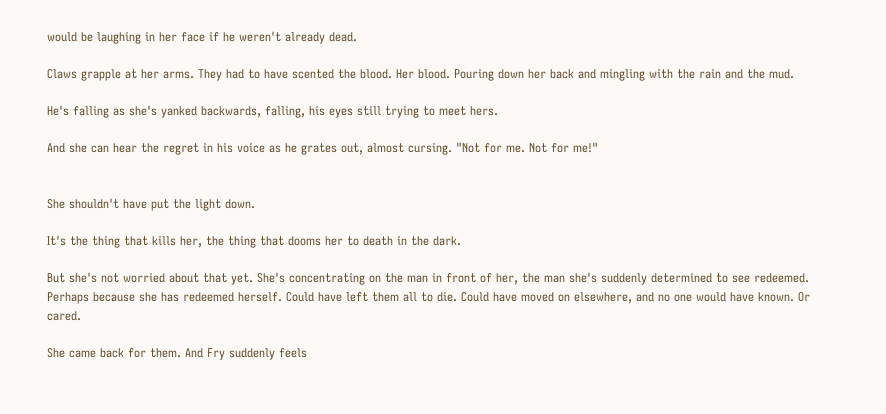would be laughing in her face if he weren't already dead.

Claws grapple at her arms. They had to have scented the blood. Her blood. Pouring down her back and mingling with the rain and the mud.

He's falling as she's yanked backwards, falling, his eyes still trying to meet hers.

And she can hear the regret in his voice as he grates out, almost cursing. "Not for me. Not for me!"


She shouldn't have put the light down.

It's the thing that kills her, the thing that dooms her to death in the dark.

But she's not worried about that yet. She's concentrating on the man in front of her, the man she's suddenly determined to see redeemed. Perhaps because she has redeemed herself. Could have left them all to die. Could have moved on elsewhere, and no one would have known. Or cared.

She came back for them. And Fry suddenly feels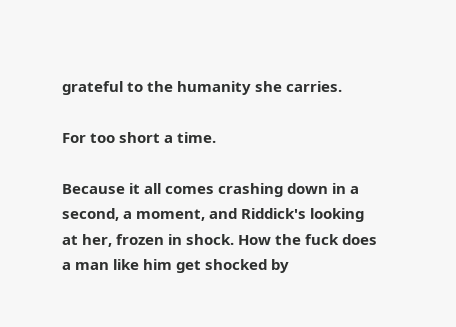grateful to the humanity she carries.

For too short a time.

Because it all comes crashing down in a second, a moment, and Riddick's looking at her, frozen in shock. How the fuck does a man like him get shocked by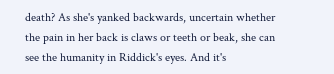death? As she's yanked backwards, uncertain whether the pain in her back is claws or teeth or beak, she can see the humanity in Riddick's eyes. And it's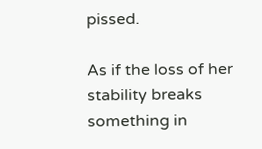pissed.

As if the loss of her stability breaks something in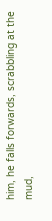him, he falls forwards, scrabbling at the mud,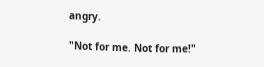angry.

"Not for me. Not for me!"